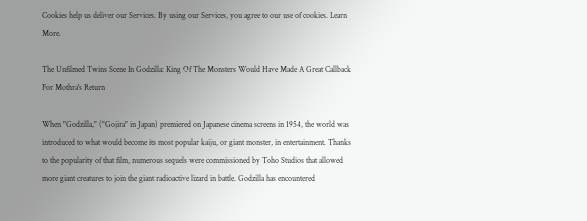Cookies help us deliver our Services. By using our Services, you agree to our use of cookies. Learn More.

The Unfilmed Twins Scene In Godzilla: King Of The Monsters Would Have Made A Great Callback For Mothra's Return

When "Godzilla," ("Gojira" in Japan) premiered on Japanese cinema screens in 1954, the world was introduced to what would become its most popular kaiju, or giant monster, in entertainment. Thanks to the popularity of that film, numerous sequels were commissioned by Toho Studios that allowed more giant creatures to join the giant radioactive lizard in battle. Godzilla has encountered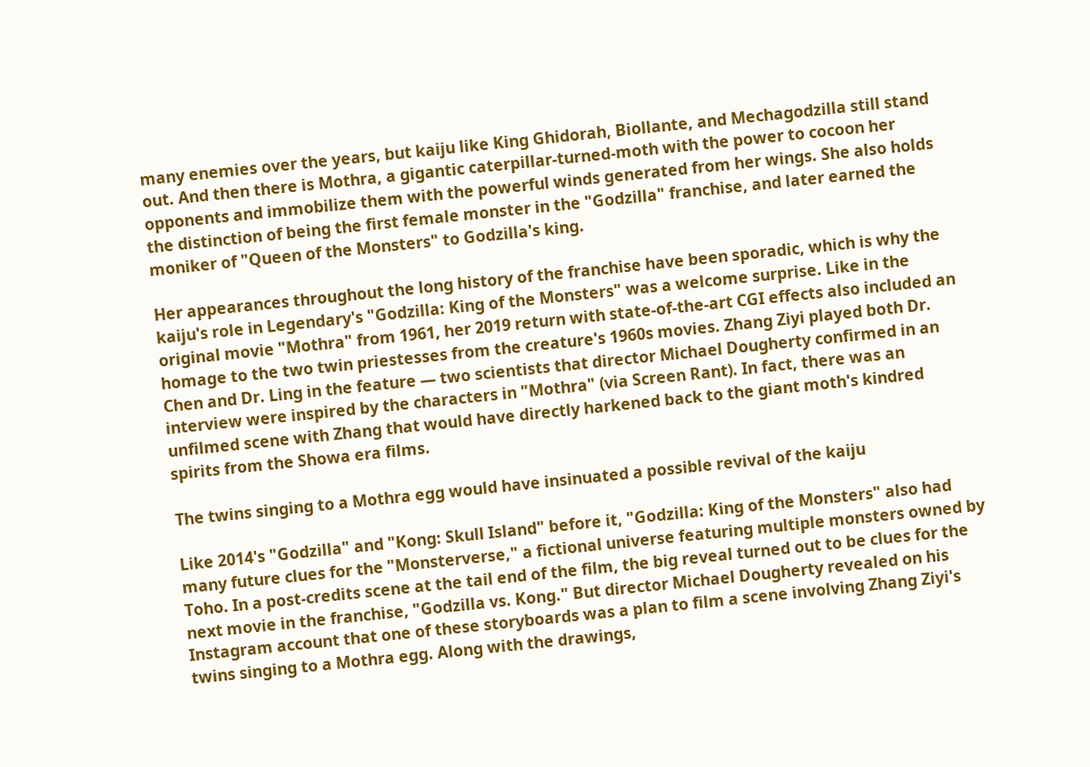many enemies over the years, but kaiju like King Ghidorah, Biollante, and Mechagodzilla still stand out. And then there is Mothra, a gigantic caterpillar-turned-moth with the power to cocoon her opponents and immobilize them with the powerful winds generated from her wings. She also holds the distinction of being the first female monster in the "Godzilla" franchise, and later earned the moniker of "Queen of the Monsters" to Godzilla's king.

Her appearances throughout the long history of the franchise have been sporadic, which is why the kaiju's role in Legendary's "Godzilla: King of the Monsters" was a welcome surprise. Like in the original movie "Mothra" from 1961, her 2019 return with state-of-the-art CGI effects also included an homage to the two twin priestesses from the creature's 1960s movies. Zhang Ziyi played both Dr. Chen and Dr. Ling in the feature — two scientists that director Michael Dougherty confirmed in an interview were inspired by the characters in "Mothra" (via Screen Rant). In fact, there was an unfilmed scene with Zhang that would have directly harkened back to the giant moth's kindred spirits from the Showa era films.

The twins singing to a Mothra egg would have insinuated a possible revival of the kaiju

Like 2014's "Godzilla" and "Kong: Skull Island" before it, "Godzilla: King of the Monsters" also had many future clues for the "Monsterverse," a fictional universe featuring multiple monsters owned by Toho. In a post-credits scene at the tail end of the film, the big reveal turned out to be clues for the next movie in the franchise, "Godzilla vs. Kong." But director Michael Dougherty revealed on his Instagram account that one of these storyboards was a plan to film a scene involving Zhang Ziyi's twins singing to a Mothra egg. Along with the drawings,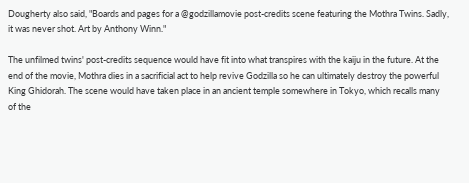Dougherty also said, "Boards and pages for a @godzillamovie post-credits scene featuring the Mothra Twins. Sadly, it was never shot. Art by Anthony Winn."

The unfilmed twins' post-credits sequence would have fit into what transpires with the kaiju in the future. At the end of the movie, Mothra dies in a sacrificial act to help revive Godzilla so he can ultimately destroy the powerful King Ghidorah. The scene would have taken place in an ancient temple somewhere in Tokyo, which recalls many of the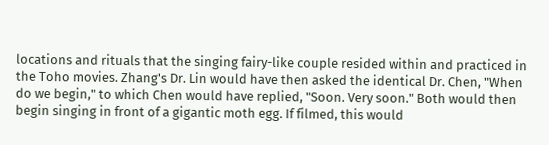locations and rituals that the singing fairy-like couple resided within and practiced in the Toho movies. Zhang's Dr. Lin would have then asked the identical Dr. Chen, "When do we begin," to which Chen would have replied, "Soon. Very soon." Both would then begin singing in front of a gigantic moth egg. If filmed, this would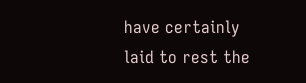have certainly laid to rest the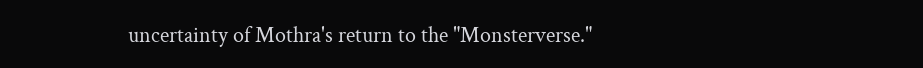uncertainty of Mothra's return to the "Monsterverse."